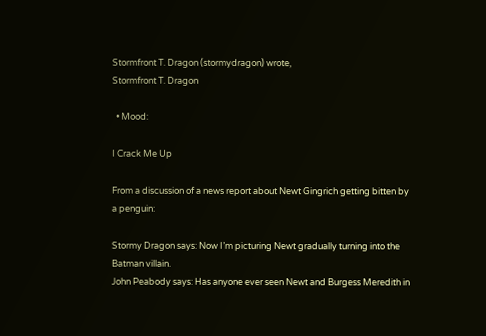Stormfront T. Dragon (stormydragon) wrote,
Stormfront T. Dragon

  • Mood:

I Crack Me Up

From a discussion of a news report about Newt Gingrich getting bitten by a penguin:

Stormy Dragon says: Now I’m picturing Newt gradually turning into the Batman villain.
John Peabody says: Has anyone ever seen Newt and Burgess Meredith in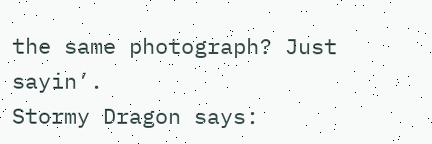the same photograph? Just sayin’.
Stormy Dragon says: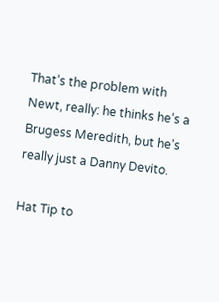That’s the problem with Newt, really: he thinks he’s a Brugess Meredith, but he’s really just a Danny Devito.

Hat Tip to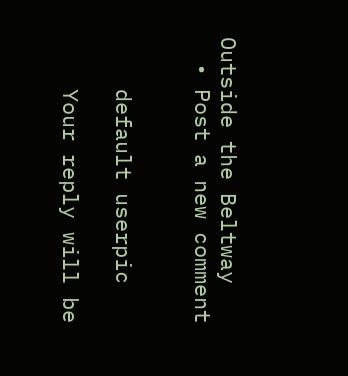Outside the Beltway
  • Post a new comment


    default userpic

    Your reply will be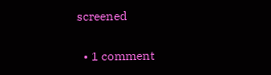screened

  • 1 comment